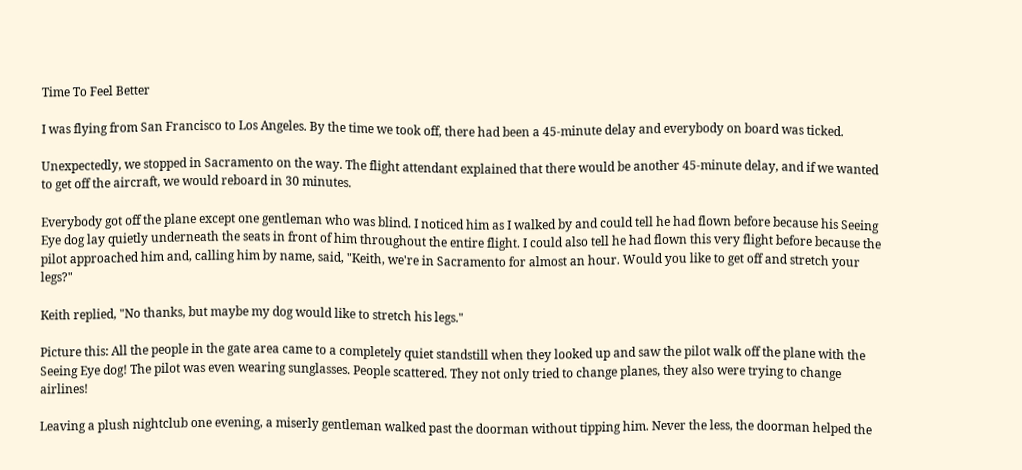Time To Feel Better

I was flying from San Francisco to Los Angeles. By the time we took off, there had been a 45-minute delay and everybody on board was ticked.

Unexpectedly, we stopped in Sacramento on the way. The flight attendant explained that there would be another 45-minute delay, and if we wanted to get off the aircraft, we would reboard in 30 minutes.

Everybody got off the plane except one gentleman who was blind. I noticed him as I walked by and could tell he had flown before because his Seeing Eye dog lay quietly underneath the seats in front of him throughout the entire flight. I could also tell he had flown this very flight before because the pilot approached him and, calling him by name, said, "Keith, we're in Sacramento for almost an hour. Would you like to get off and stretch your legs?"

Keith replied, "No thanks, but maybe my dog would like to stretch his legs."

Picture this: All the people in the gate area came to a completely quiet standstill when they looked up and saw the pilot walk off the plane with the Seeing Eye dog! The pilot was even wearing sunglasses. People scattered. They not only tried to change planes, they also were trying to change airlines!

Leaving a plush nightclub one evening, a miserly gentleman walked past the doorman without tipping him. Never the less, the doorman helped the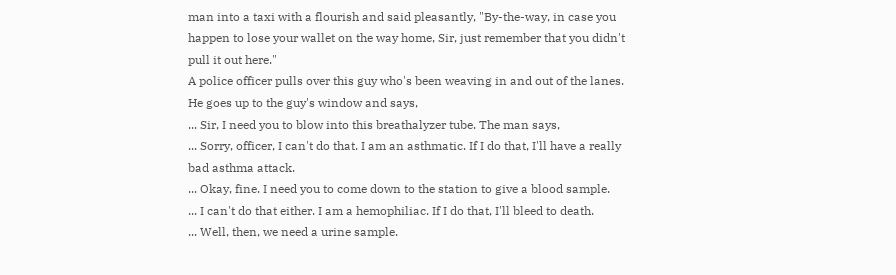man into a taxi with a flourish and said pleasantly, "By-the-way, in case you happen to lose your wallet on the way home, Sir, just remember that you didn't pull it out here."
A police officer pulls over this guy who's been weaving in and out of the lanes. He goes up to the guy's window and says,
... Sir, I need you to blow into this breathalyzer tube. The man says,
... Sorry, officer, I can't do that. I am an asthmatic. If I do that, I'll have a really bad asthma attack.
... Okay, fine. I need you to come down to the station to give a blood sample.
... I can't do that either. I am a hemophiliac. If I do that, I'll bleed to death.
... Well, then, we need a urine sample.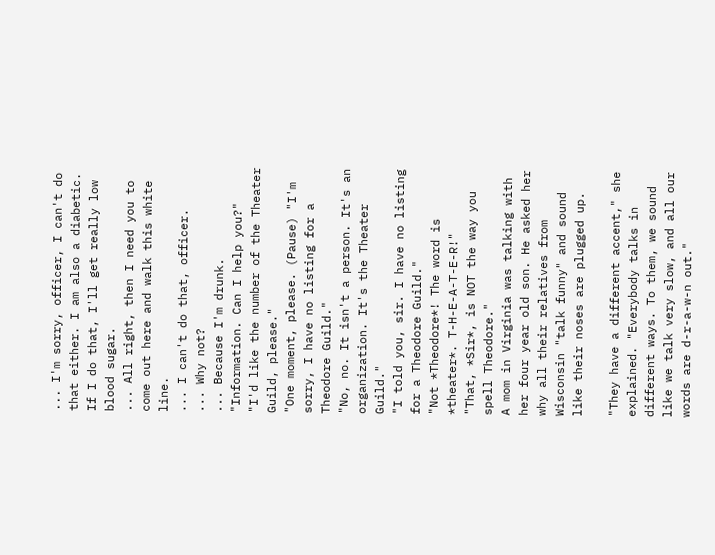... I'm sorry, officer, I can't do that either. I am also a diabetic. If I do that, I'll get really low blood sugar.
... All right, then I need you to come out here and walk this white line.
... I can't do that, officer.
... Why not?
... Because I'm drunk.
"Information. Can I help you?"
"I'd like the number of the Theater Guild, please."
"One moment, please. (Pause) "I'm sorry, I have no listing for a Theodore Guild."
"No, no. It isn't a person. It's an organization. It's the Theater Guild."
"I told you, sir. I have no listing for a Theodore Guild."
"Not *Theodore*! The word is *theater*. T-H-E-A-T-E-R!"
"That, *Sir*, is NOT the way you spell Theodore."
A mom in Virginia was talking with her four year old son. He asked her why all their relatives from Wisconsin "talk funny" and sound like their noses are plugged up.

"They have a different accent," she explained. "Everybody talks in different ways. To them, we sound like we talk very slow, and all our words are d-r-a-w-n out."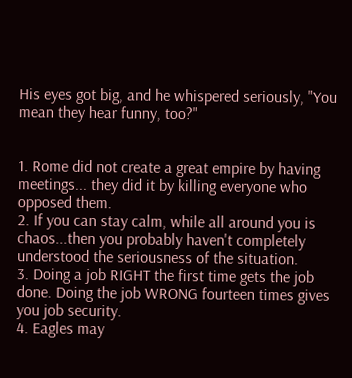His eyes got big, and he whispered seriously, "You mean they hear funny, too?"


1. Rome did not create a great empire by having meetings... they did it by killing everyone who opposed them.
2. If you can stay calm, while all around you is chaos...then you probably haven't completely understood the seriousness of the situation.
3. Doing a job RIGHT the first time gets the job done. Doing the job WRONG fourteen times gives you job security.
4. Eagles may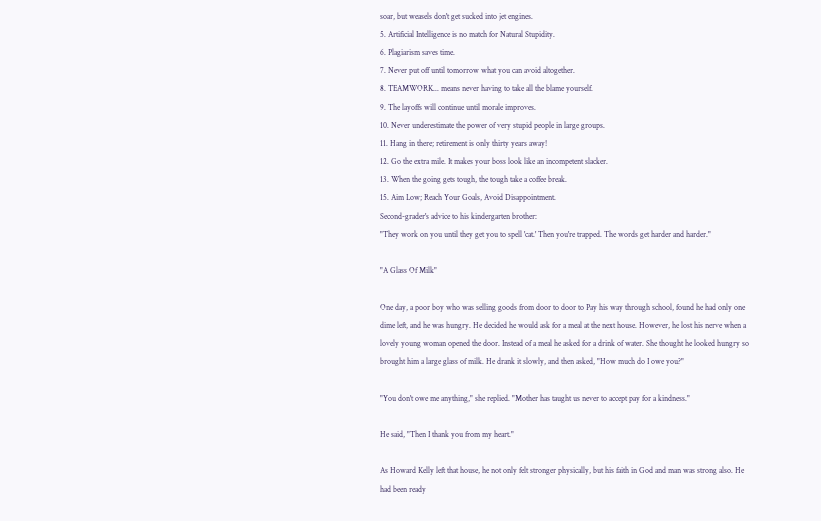soar, but weasels don't get sucked into jet engines.
5. Artificial Intelligence is no match for Natural Stupidity.
6. Plagiarism saves time.
7. Never put off until tomorrow what you can avoid altogether.
8. TEAMWORK... means never having to take all the blame yourself.
9. The layoffs will continue until morale improves.
10. Never underestimate the power of very stupid people in large groups.
11. Hang in there; retirement is only thirty years away!
12. Go the extra mile. It makes your boss look like an incompetent slacker.
13. When the going gets tough, the tough take a coffee break.
15. Aim Low; Reach Your Goals, Avoid Disappointment.
Second-grader's advice to his kindergarten brother:
"They work on you until they get you to spell 'cat.' Then you're trapped. The words get harder and harder."

"A Glass Of Milk"

One day, a poor boy who was selling goods from door to door to Pay his way through school, found he had only one dime left, and he was hungry. He decided he would ask for a meal at the next house. However, he lost his nerve when a lovely young woman opened the door. Instead of a meal he asked for a drink of water. She thought he looked hungry so brought him a large glass of milk. He drank it slowly, and then asked, "How much do I owe you?"

"You don't owe me anything," she replied. "Mother has taught us never to accept pay for a kindness."

He said, "Then I thank you from my heart."

As Howard Kelly left that house, he not only felt stronger physically, but his faith in God and man was strong also. He had been ready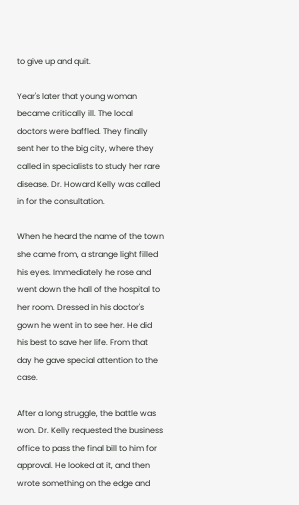to give up and quit.

Year's later that young woman became critically ill. The local doctors were baffled. They finally sent her to the big city, where they called in specialists to study her rare disease. Dr. Howard Kelly was called in for the consultation.

When he heard the name of the town she came from, a strange light filled his eyes. Immediately he rose and went down the hall of the hospital to her room. Dressed in his doctor's gown he went in to see her. He did his best to save her life. From that day he gave special attention to the case.

After a long struggle, the battle was won. Dr. Kelly requested the business office to pass the final bill to him for approval. He looked at it, and then wrote something on the edge and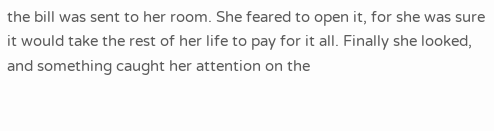the bill was sent to her room. She feared to open it, for she was sure it would take the rest of her life to pay for it all. Finally she looked, and something caught her attention on the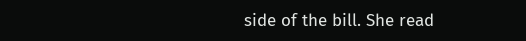side of the bill. She read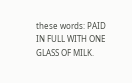these words: PAID IN FULL WITH ONE GLASS OF MILK.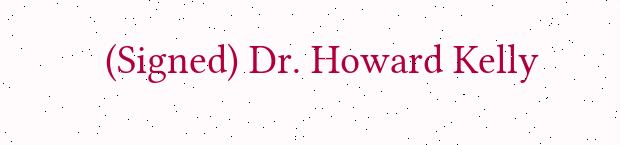(Signed) Dr. Howard Kelly